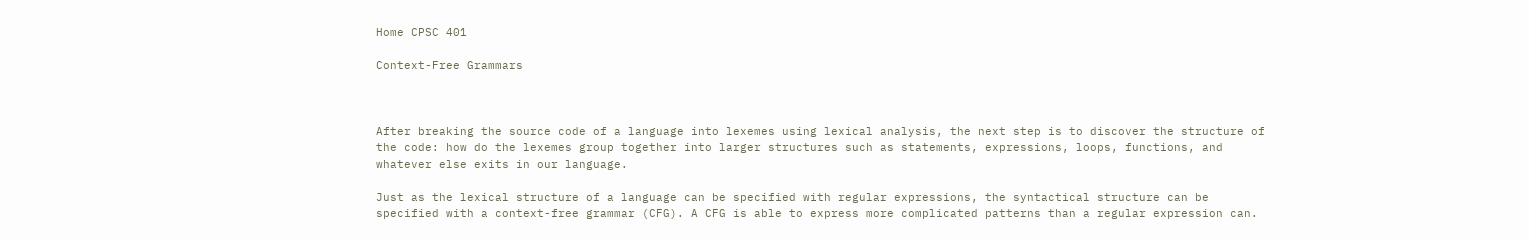Home CPSC 401

Context-Free Grammars



After breaking the source code of a language into lexemes using lexical analysis, the next step is to discover the structure of the code: how do the lexemes group together into larger structures such as statements, expressions, loops, functions, and whatever else exits in our language.

Just as the lexical structure of a language can be specified with regular expressions, the syntactical structure can be specified with a context-free grammar (CFG). A CFG is able to express more complicated patterns than a regular expression can.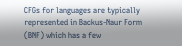CFGs for languages are typically represented in Backus-Naur Form (BNF) which has a few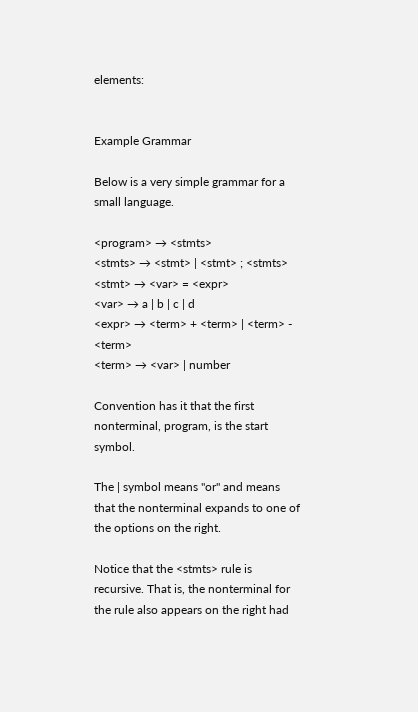elements:


Example Grammar

Below is a very simple grammar for a small language.

<program> → <stmts>
<stmts> → <stmt> | <stmt> ; <stmts>
<stmt> → <var> = <expr>
<var> → a | b | c | d
<expr> → <term> + <term> | <term> - <term>
<term> → <var> | number

Convention has it that the first nonterminal, program, is the start symbol.

The | symbol means "or" and means that the nonterminal expands to one of the options on the right.

Notice that the <stmts> rule is recursive. That is, the nonterminal for the rule also appears on the right had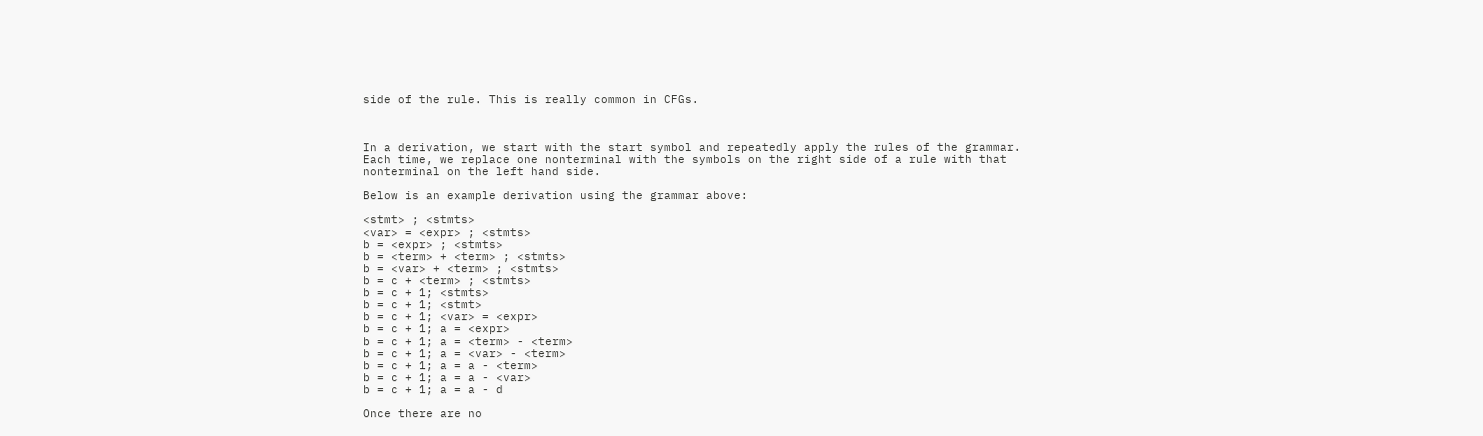side of the rule. This is really common in CFGs.



In a derivation, we start with the start symbol and repeatedly apply the rules of the grammar. Each time, we replace one nonterminal with the symbols on the right side of a rule with that nonterminal on the left hand side.

Below is an example derivation using the grammar above:

<stmt> ; <stmts>
<var> = <expr> ; <stmts>
b = <expr> ; <stmts>
b = <term> + <term> ; <stmts>
b = <var> + <term> ; <stmts>
b = c + <term> ; <stmts>
b = c + 1; <stmts>
b = c + 1; <stmt>
b = c + 1; <var> = <expr>
b = c + 1; a = <expr>
b = c + 1; a = <term> - <term>
b = c + 1; a = <var> - <term>
b = c + 1; a = a - <term>
b = c + 1; a = a - <var>
b = c + 1; a = a - d

Once there are no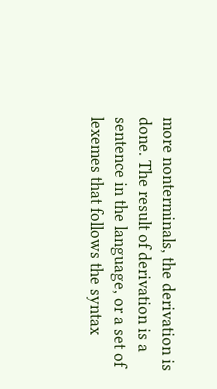more nonterminals, the derivation is done. The result of derivation is a sentence in the language, or a set of lexemes that follows the syntax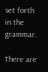set forth in the grammar.

There are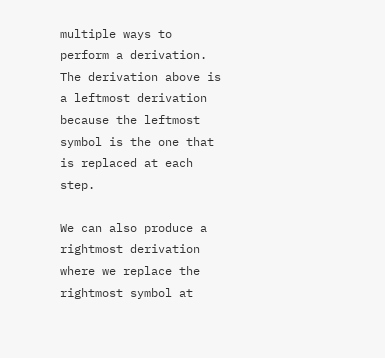multiple ways to perform a derivation. The derivation above is a leftmost derivation because the leftmost symbol is the one that is replaced at each step.

We can also produce a rightmost derivation where we replace the rightmost symbol at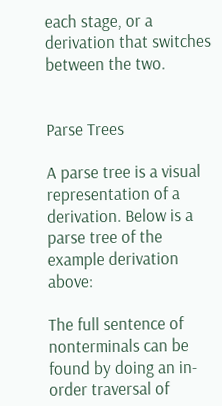each stage, or a derivation that switches between the two.


Parse Trees

A parse tree is a visual representation of a derivation. Below is a parse tree of the example derivation above:

The full sentence of nonterminals can be found by doing an in-order traversal of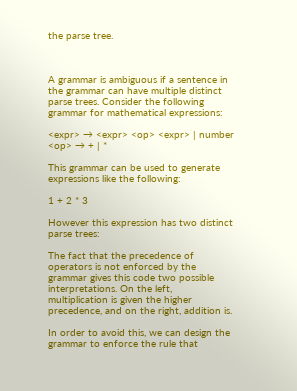the parse tree.



A grammar is ambiguous if a sentence in the grammar can have multiple distinct parse trees. Consider the following grammar for mathematical expressions:

<expr> → <expr> <op> <expr> | number
<op> → + | *

This grammar can be used to generate expressions like the following:

1 + 2 * 3

However this expression has two distinct parse trees:

The fact that the precedence of operators is not enforced by the grammar gives this code two possible interpretations. On the left, multiplication is given the higher precedence, and on the right, addition is.

In order to avoid this, we can design the grammar to enforce the rule that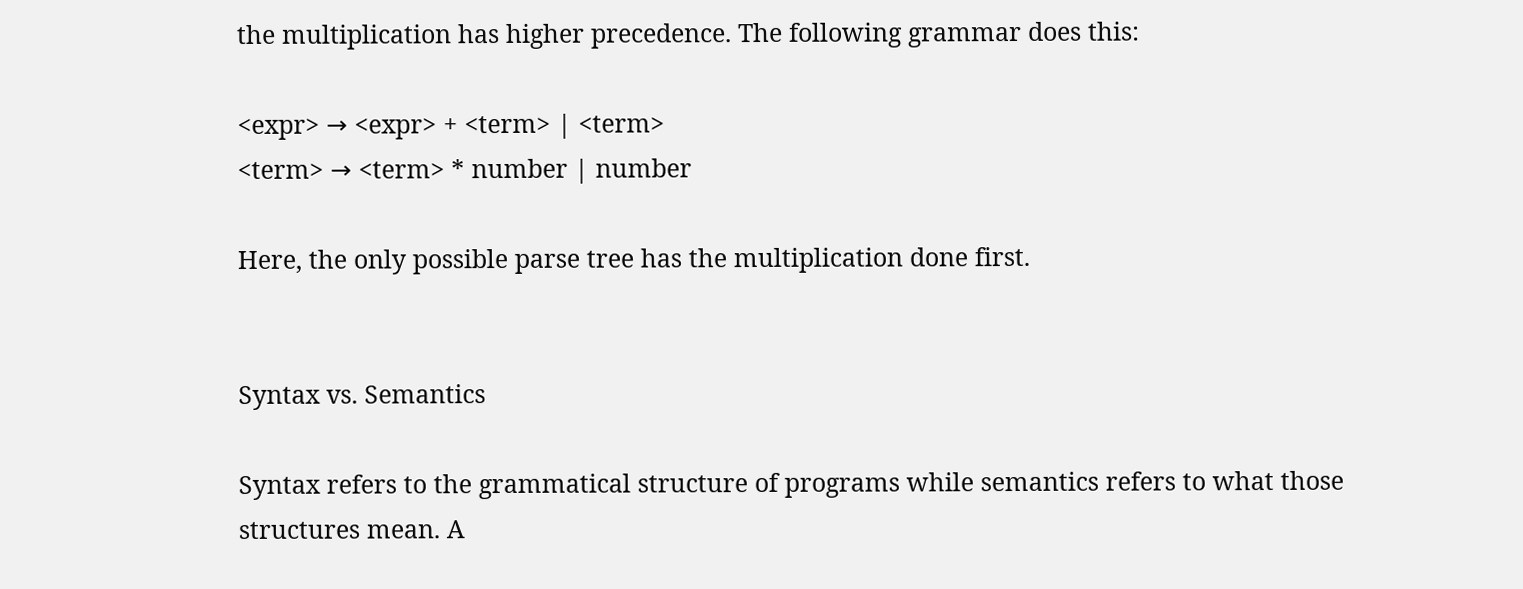the multiplication has higher precedence. The following grammar does this:

<expr> → <expr> + <term> | <term>
<term> → <term> * number | number

Here, the only possible parse tree has the multiplication done first.


Syntax vs. Semantics

Syntax refers to the grammatical structure of programs while semantics refers to what those structures mean. A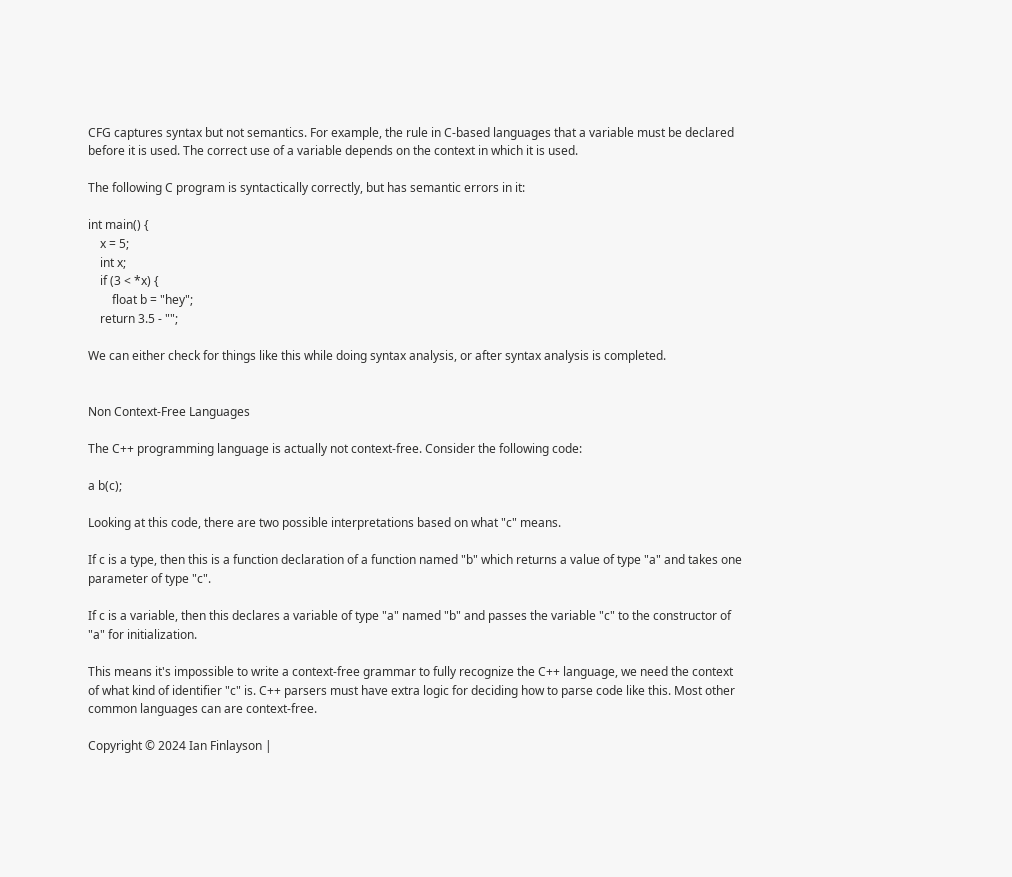CFG captures syntax but not semantics. For example, the rule in C-based languages that a variable must be declared before it is used. The correct use of a variable depends on the context in which it is used.

The following C program is syntactically correctly, but has semantic errors in it:

int main() {
    x = 5;
    int x;
    if (3 < *x) {
        float b = "hey";
    return 3.5 - "";

We can either check for things like this while doing syntax analysis, or after syntax analysis is completed.


Non Context-Free Languages

The C++ programming language is actually not context-free. Consider the following code:

a b(c);

Looking at this code, there are two possible interpretations based on what "c" means.

If c is a type, then this is a function declaration of a function named "b" which returns a value of type "a" and takes one parameter of type "c".

If c is a variable, then this declares a variable of type "a" named "b" and passes the variable "c" to the constructor of "a" for initialization.

This means it's impossible to write a context-free grammar to fully recognize the C++ language, we need the context of what kind of identifier "c" is. C++ parsers must have extra logic for deciding how to parse code like this. Most other common languages can are context-free.

Copyright © 2024 Ian Finlayson |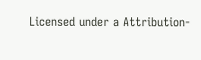Licensed under a Attribution-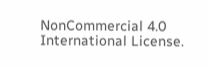NonCommercial 4.0 International License.